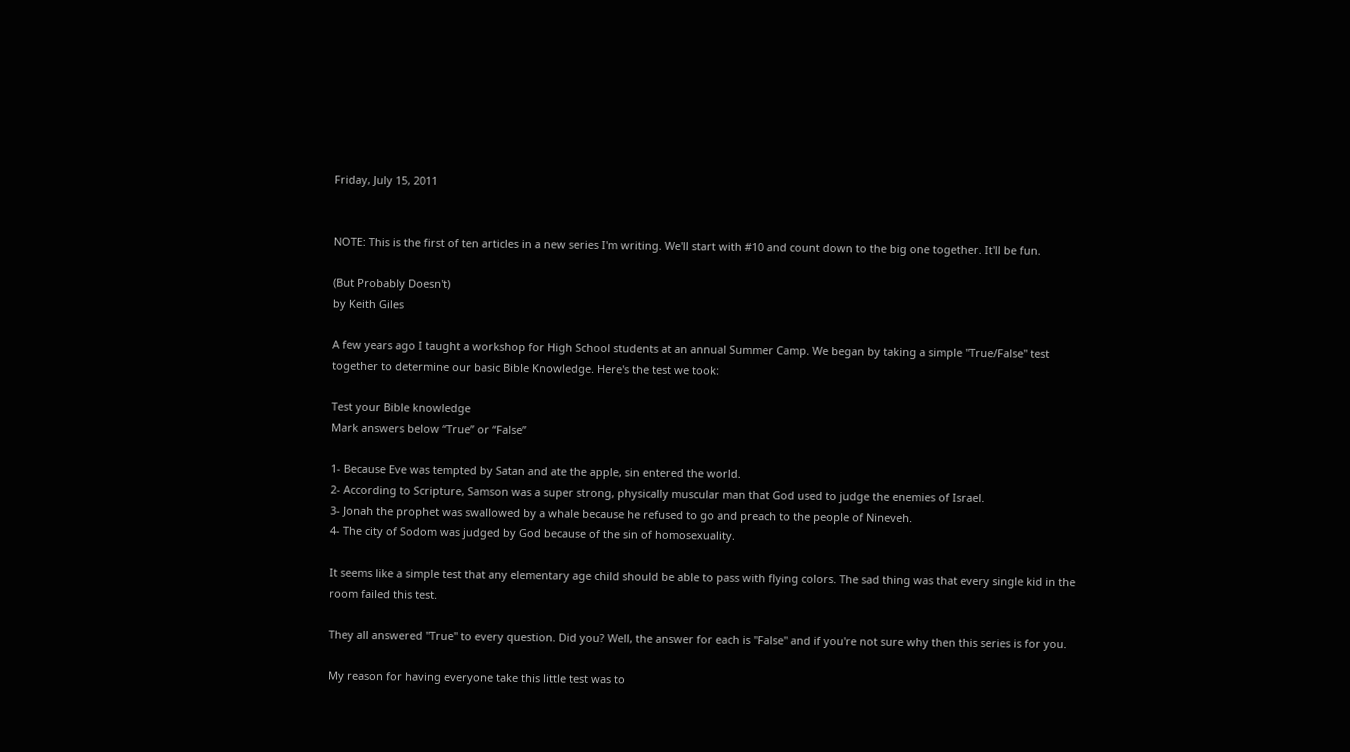Friday, July 15, 2011


NOTE: This is the first of ten articles in a new series I'm writing. We'll start with #10 and count down to the big one together. It'll be fun.

(But Probably Doesn't)
by Keith Giles

A few years ago I taught a workshop for High School students at an annual Summer Camp. We began by taking a simple "True/False" test together to determine our basic Bible Knowledge. Here's the test we took:

Test your Bible knowledge
Mark answers below “True” or “False”

1- Because Eve was tempted by Satan and ate the apple, sin entered the world.
2- According to Scripture, Samson was a super strong, physically muscular man that God used to judge the enemies of Israel.
3- Jonah the prophet was swallowed by a whale because he refused to go and preach to the people of Nineveh.
4- The city of Sodom was judged by God because of the sin of homosexuality.

It seems like a simple test that any elementary age child should be able to pass with flying colors. The sad thing was that every single kid in the room failed this test.

They all answered "True" to every question. Did you? Well, the answer for each is "False" and if you're not sure why then this series is for you.

My reason for having everyone take this little test was to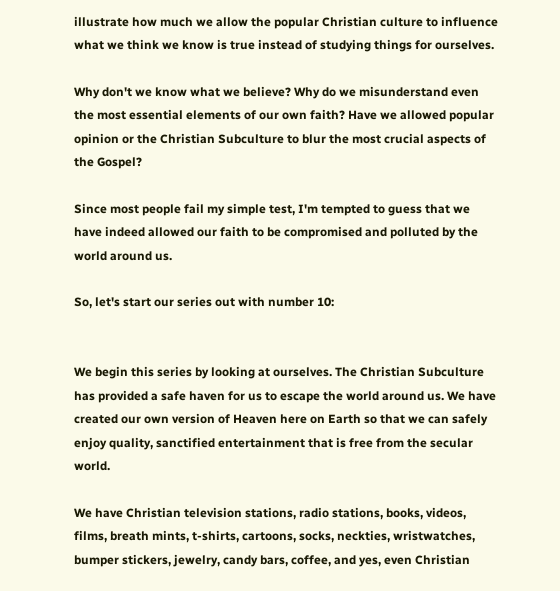illustrate how much we allow the popular Christian culture to influence what we think we know is true instead of studying things for ourselves.

Why don't we know what we believe? Why do we misunderstand even the most essential elements of our own faith? Have we allowed popular opinion or the Christian Subculture to blur the most crucial aspects of the Gospel?

Since most people fail my simple test, I'm tempted to guess that we have indeed allowed our faith to be compromised and polluted by the world around us.

So, let's start our series out with number 10:


We begin this series by looking at ourselves. The Christian Subculture has provided a safe haven for us to escape the world around us. We have created our own version of Heaven here on Earth so that we can safely enjoy quality, sanctified entertainment that is free from the secular world.

We have Christian television stations, radio stations, books, videos, films, breath mints, t-shirts, cartoons, socks, neckties, wristwatches, bumper stickers, jewelry, candy bars, coffee, and yes, even Christian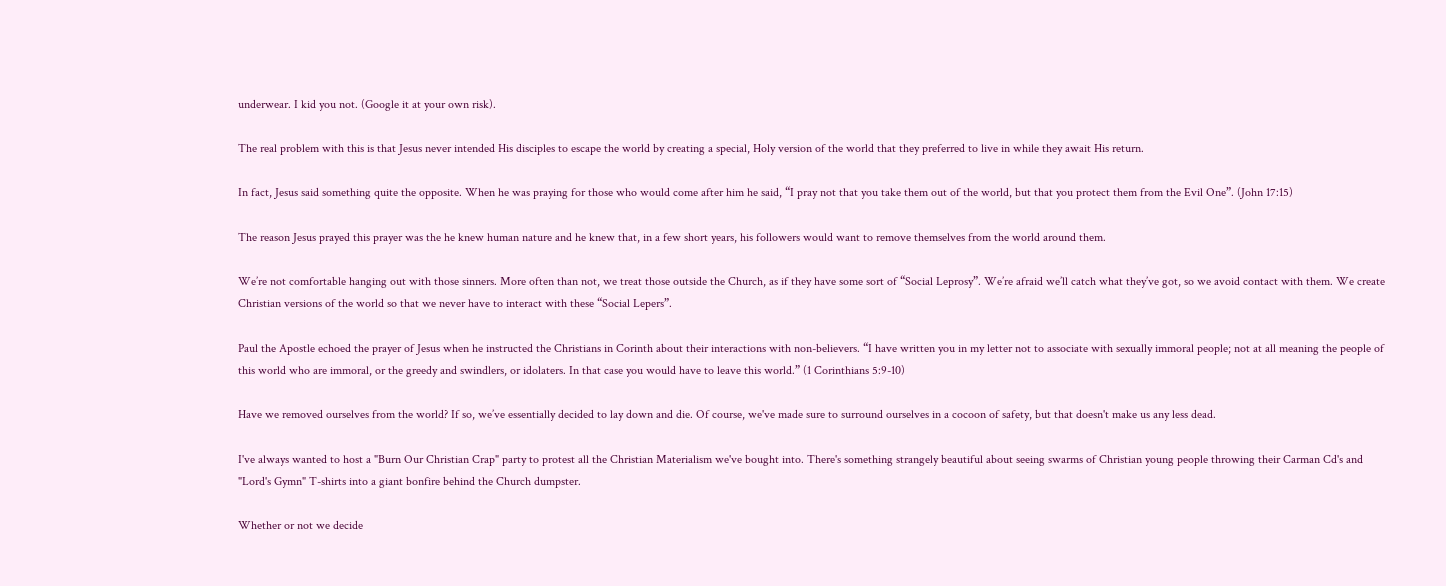underwear. I kid you not. (Google it at your own risk).

The real problem with this is that Jesus never intended His disciples to escape the world by creating a special, Holy version of the world that they preferred to live in while they await His return.

In fact, Jesus said something quite the opposite. When he was praying for those who would come after him he said, “I pray not that you take them out of the world, but that you protect them from the Evil One”. (John 17:15)

The reason Jesus prayed this prayer was the he knew human nature and he knew that, in a few short years, his followers would want to remove themselves from the world around them.

We’re not comfortable hanging out with those sinners. More often than not, we treat those outside the Church, as if they have some sort of “Social Leprosy”. We’re afraid we’ll catch what they’ve got, so we avoid contact with them. We create Christian versions of the world so that we never have to interact with these “Social Lepers”.

Paul the Apostle echoed the prayer of Jesus when he instructed the Christians in Corinth about their interactions with non-believers. “I have written you in my letter not to associate with sexually immoral people; not at all meaning the people of this world who are immoral, or the greedy and swindlers, or idolaters. In that case you would have to leave this world.” (1 Corinthians 5:9-10)

Have we removed ourselves from the world? If so, we’ve essentially decided to lay down and die. Of course, we've made sure to surround ourselves in a cocoon of safety, but that doesn't make us any less dead.

I've always wanted to host a "Burn Our Christian Crap" party to protest all the Christian Materialism we've bought into. There's something strangely beautiful about seeing swarms of Christian young people throwing their Carman Cd's and "Lord's Gymn" T-shirts into a giant bonfire behind the Church dumpster.

Whether or not we decide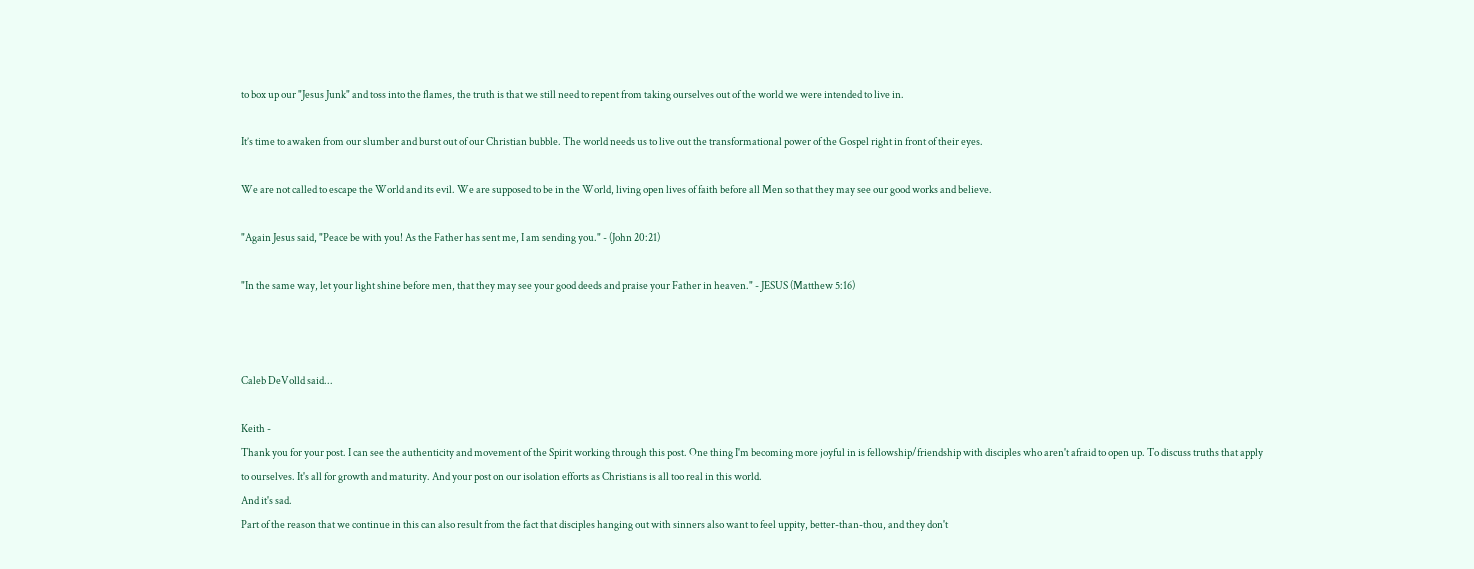to box up our "Jesus Junk" and toss into the flames, the truth is that we still need to repent from taking ourselves out of the world we were intended to live in.

It’s time to awaken from our slumber and burst out of our Christian bubble. The world needs us to live out the transformational power of the Gospel right in front of their eyes.

We are not called to escape the World and its evil. We are supposed to be in the World, living open lives of faith before all Men so that they may see our good works and believe.

"Again Jesus said, "Peace be with you! As the Father has sent me, I am sending you." - (John 20:21)

"In the same way, let your light shine before men, that they may see your good deeds and praise your Father in heaven." - JESUS (Matthew 5:16)



Caleb DeVolld said...

Keith -
Thank you for your post. I can see the authenticity and movement of the Spirit working through this post. One thing I'm becoming more joyful in is fellowship/friendship with disciples who aren't afraid to open up. To discuss truths that apply to ourselves. It's all for growth and maturity. And your post on our isolation efforts as Christians is all too real in this world.
And it's sad.
Part of the reason that we continue in this can also result from the fact that disciples hanging out with sinners also want to feel uppity, better-than-thou, and they don't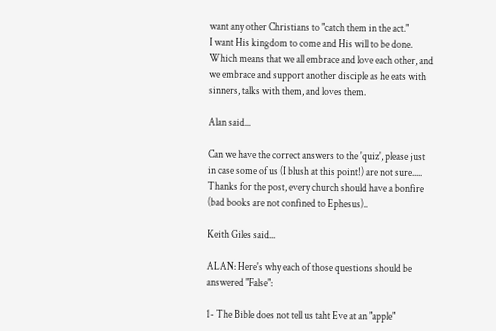want any other Christians to "catch them in the act."
I want His kingdom to come and His will to be done. Which means that we all embrace and love each other, and we embrace and support another disciple as he eats with sinners, talks with them, and loves them.

Alan said...

Can we have the correct answers to the 'quiz', please just in case some of us (I blush at this point!) are not sure.....
Thanks for the post, every church should have a bonfire (bad books are not confined to Ephesus)..

Keith Giles said...

ALAN: Here's why each of those questions should be answered "False":

1- The Bible does not tell us taht Eve at an "apple"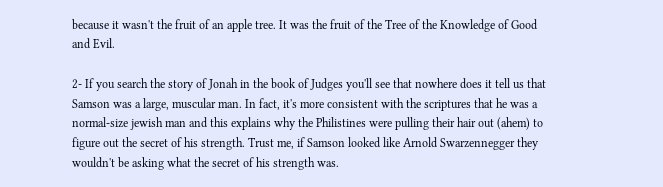because it wasn't the fruit of an apple tree. It was the fruit of the Tree of the Knowledge of Good and Evil.

2- If you search the story of Jonah in the book of Judges you'll see that nowhere does it tell us that Samson was a large, muscular man. In fact, it's more consistent with the scriptures that he was a normal-size jewish man and this explains why the Philistines were pulling their hair out (ahem) to figure out the secret of his strength. Trust me, if Samson looked like Arnold Swarzennegger they wouldn't be asking what the secret of his strength was.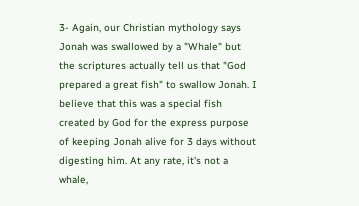3- Again, our Christian mythology says Jonah was swallowed by a "Whale" but the scriptures actually tell us that "God prepared a great fish" to swallow Jonah. I believe that this was a special fish created by God for the express purpose of keeping Jonah alive for 3 days without digesting him. At any rate, it's not a whale,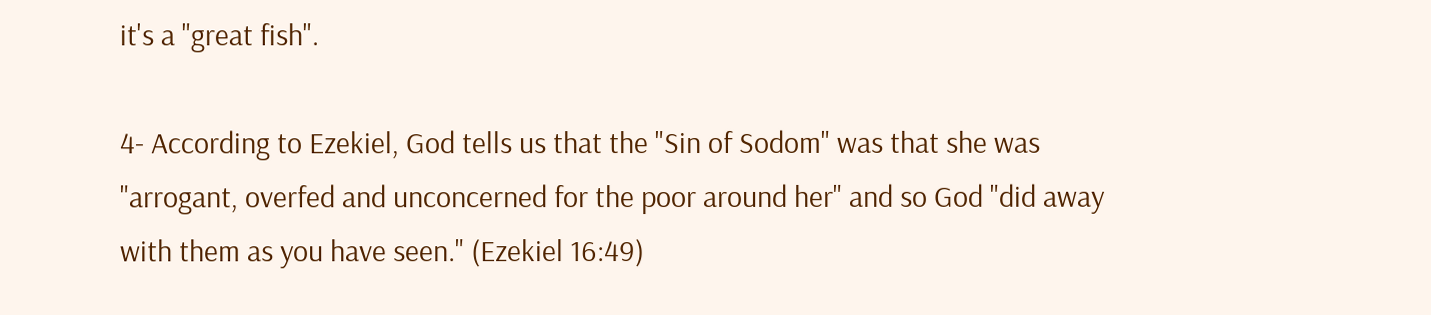it's a "great fish".

4- According to Ezekiel, God tells us that the "Sin of Sodom" was that she was "arrogant, overfed and unconcerned for the poor around her" and so God "did away with them as you have seen." (Ezekiel 16:49)